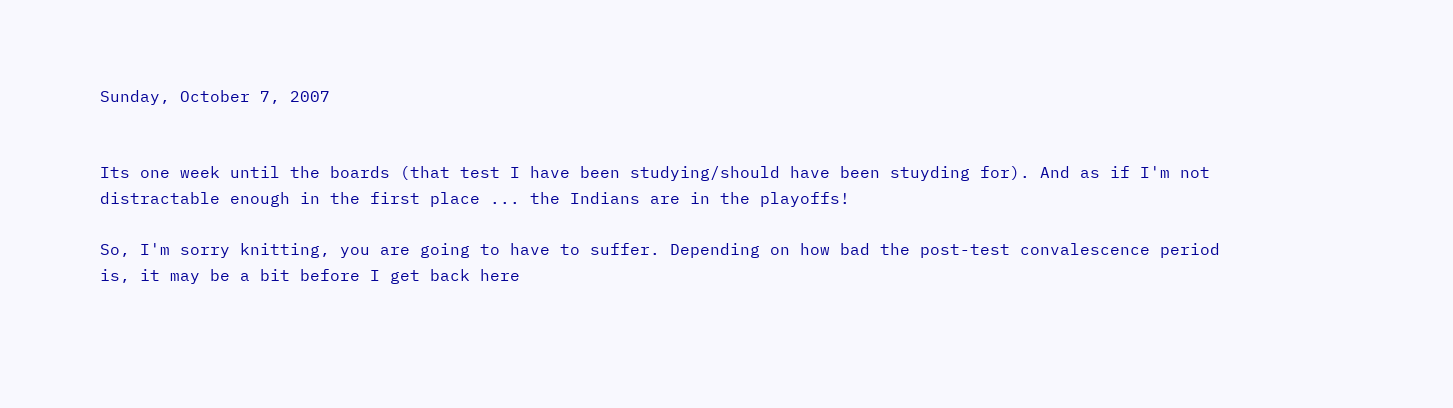Sunday, October 7, 2007


Its one week until the boards (that test I have been studying/should have been stuyding for). And as if I'm not distractable enough in the first place ... the Indians are in the playoffs!

So, I'm sorry knitting, you are going to have to suffer. Depending on how bad the post-test convalescence period is, it may be a bit before I get back here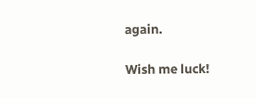again.

Wish me luck!